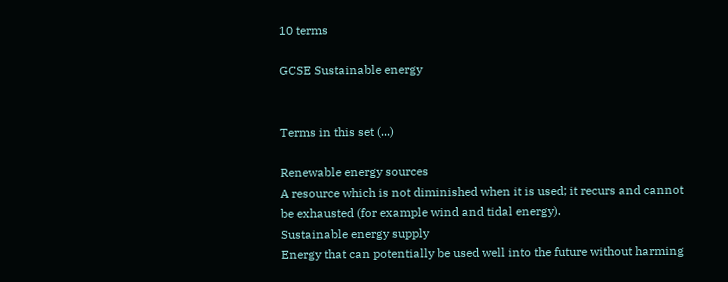10 terms

GCSE Sustainable energy


Terms in this set (...)

Renewable energy sources
A resource which is not diminished when it is used; it recurs and cannot be exhausted (for example wind and tidal energy).
Sustainable energy supply
Energy that can potentially be used well into the future without harming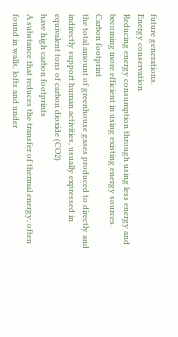future generations.
Energy conservation
Reducing energy consumption through using less energy and becoming more efficient in using existing energy sources.
Carbon footprint
the total amount of greenhouse gases produced to directly and indirectly support human activities, usually expressed in equivalent tons of carbon dioxide (CO2)
have high carbon footprints
A substance that reduces the transfer of thermal energy, often found in walls, lofts and under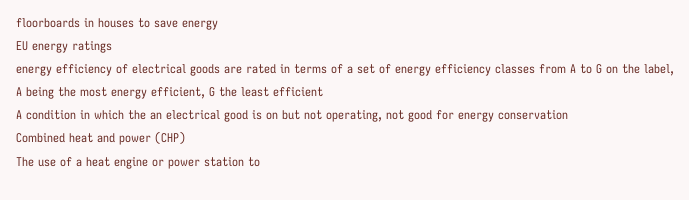floorboards in houses to save energy
EU energy ratings
energy efficiency of electrical goods are rated in terms of a set of energy efficiency classes from A to G on the label, A being the most energy efficient, G the least efficient
A condition in which the an electrical good is on but not operating, not good for energy conservation
Combined heat and power (CHP)
The use of a heat engine or power station to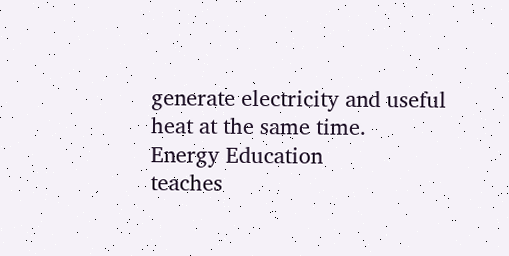generate electricity and useful heat at the same time.
Energy Education
teaches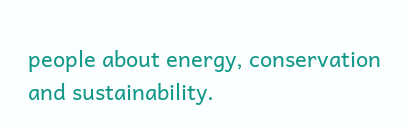people about energy, conservation and sustainability.